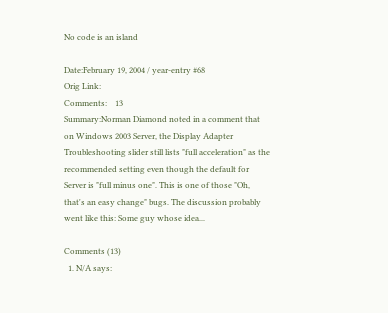No code is an island

Date:February 19, 2004 / year-entry #68
Orig Link:
Comments:    13
Summary:Norman Diamond noted in a comment that on Windows 2003 Server, the Display Adapter Troubleshooting slider still lists "full acceleration" as the recommended setting even though the default for Server is "full minus one". This is one of those "Oh, that's an easy change" bugs. The discussion probably went like this: Some guy whose idea...

Comments (13)
  1. N/A says: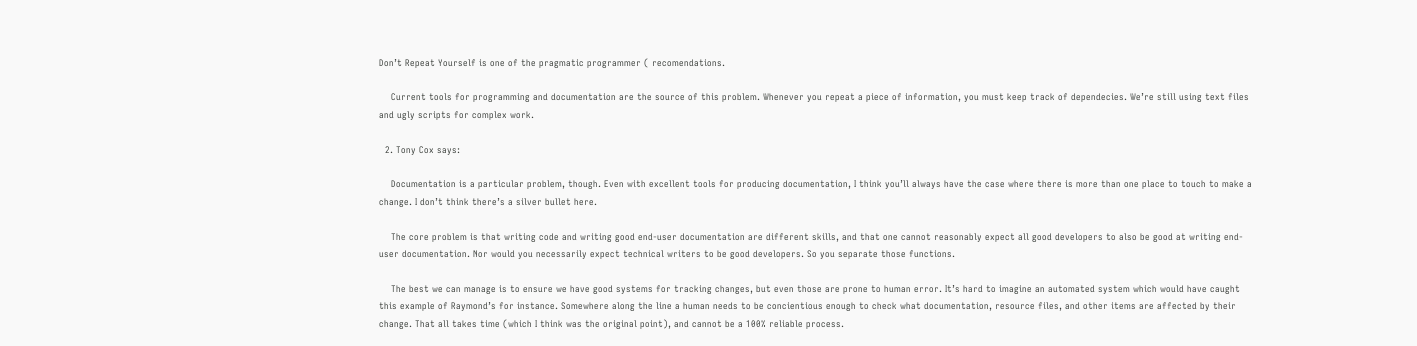Don’t Repeat Yourself is one of the pragmatic programmer ( recomendations.

    Current tools for programming and documentation are the source of this problem. Whenever you repeat a piece of information, you must keep track of dependecies. We’re still using text files and ugly scripts for complex work.

  2. Tony Cox says:

    Documentation is a particular problem, though. Even with excellent tools for producing documentation, I think you’ll always have the case where there is more than one place to touch to make a change. I don’t think there’s a silver bullet here.

    The core problem is that writing code and writing good end-user documentation are different skills, and that one cannot reasonably expect all good developers to also be good at writing end-user documentation. Nor would you necessarily expect technical writers to be good developers. So you separate those functions.

    The best we can manage is to ensure we have good systems for tracking changes, but even those are prone to human error. It’s hard to imagine an automated system which would have caught this example of Raymond’s for instance. Somewhere along the line a human needs to be concientious enough to check what documentation, resource files, and other items are affected by their change. That all takes time (which I think was the original point), and cannot be a 100% reliable process.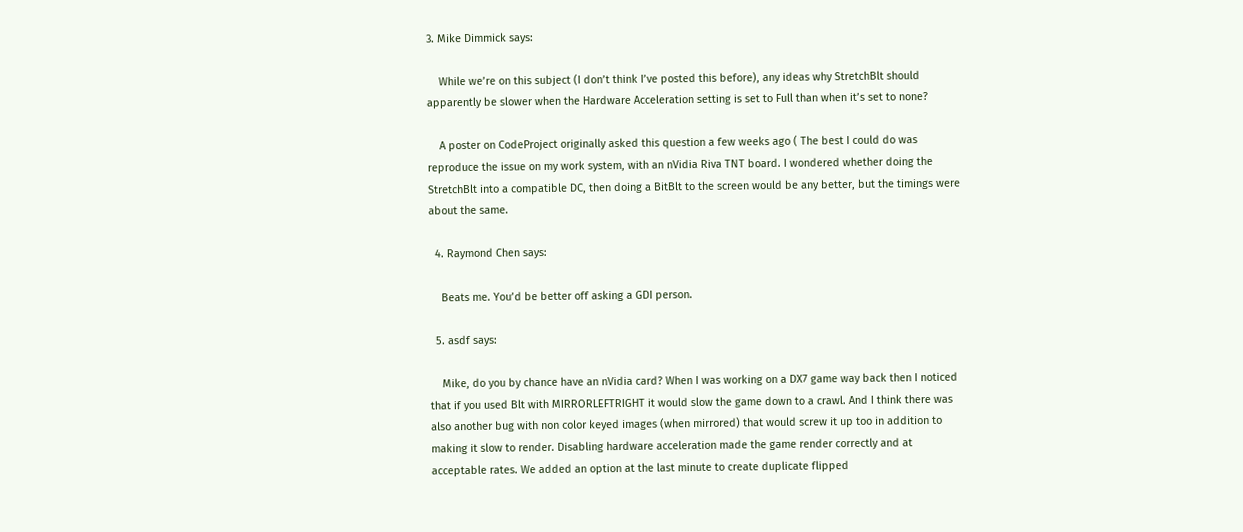3. Mike Dimmick says:

    While we’re on this subject (I don’t think I’ve posted this before), any ideas why StretchBlt should apparently be slower when the Hardware Acceleration setting is set to Full than when it’s set to none?

    A poster on CodeProject originally asked this question a few weeks ago ( The best I could do was reproduce the issue on my work system, with an nVidia Riva TNT board. I wondered whether doing the StretchBlt into a compatible DC, then doing a BitBlt to the screen would be any better, but the timings were about the same.

  4. Raymond Chen says:

    Beats me. You’d be better off asking a GDI person.

  5. asdf says:

    Mike, do you by chance have an nVidia card? When I was working on a DX7 game way back then I noticed that if you used Blt with MIRRORLEFTRIGHT it would slow the game down to a crawl. And I think there was also another bug with non color keyed images (when mirrored) that would screw it up too in addition to making it slow to render. Disabling hardware acceleration made the game render correctly and at acceptable rates. We added an option at the last minute to create duplicate flipped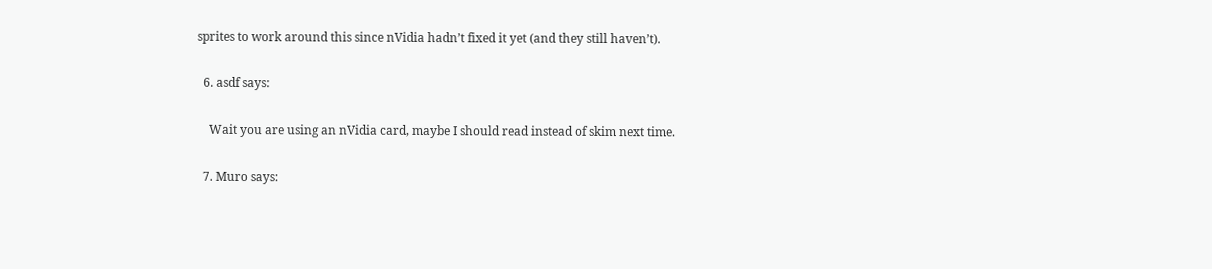sprites to work around this since nVidia hadn’t fixed it yet (and they still haven’t).

  6. asdf says:

    Wait you are using an nVidia card, maybe I should read instead of skim next time.

  7. Muro says: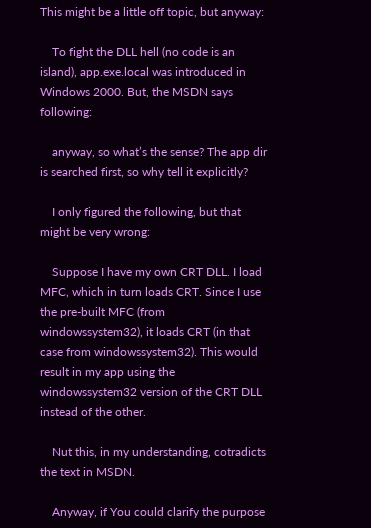This might be a little off topic, but anyway:

    To fight the DLL hell (no code is an island), app.exe.local was introduced in Windows 2000. But, the MSDN says following:

    anyway, so what’s the sense? The app dir is searched first, so why tell it explicitly?

    I only figured the following, but that might be very wrong:

    Suppose I have my own CRT DLL. I load MFC, which in turn loads CRT. Since I use the pre-built MFC (from windowssystem32), it loads CRT (in that case from windowssystem32). This would result in my app using the windowssystem32 version of the CRT DLL instead of the other.

    Nut this, in my understanding, cotradicts the text in MSDN.

    Anyway, if You could clarify the purpose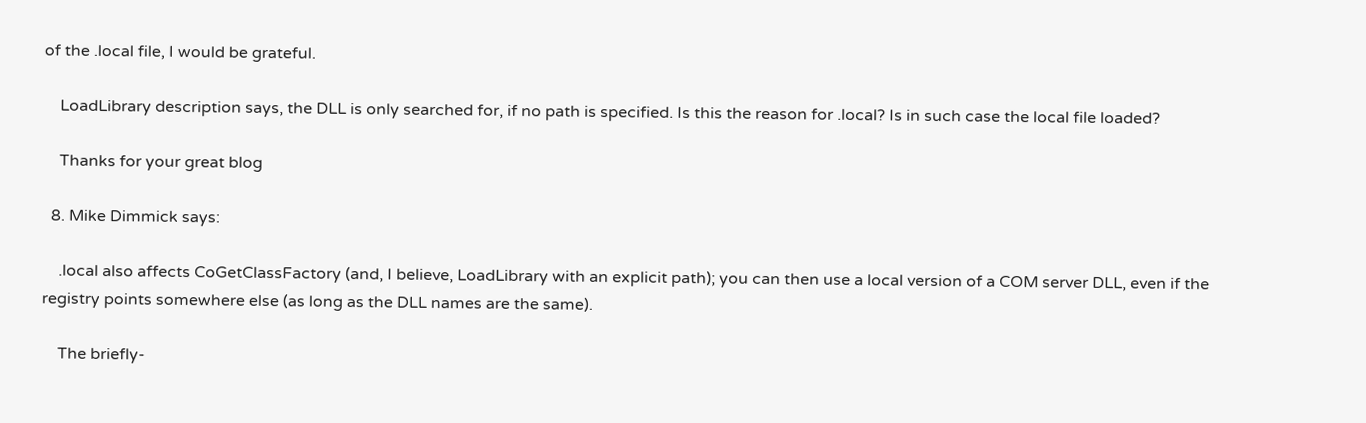of the .local file, I would be grateful.

    LoadLibrary description says, the DLL is only searched for, if no path is specified. Is this the reason for .local? Is in such case the local file loaded?

    Thanks for your great blog

  8. Mike Dimmick says:

    .local also affects CoGetClassFactory (and, I believe, LoadLibrary with an explicit path); you can then use a local version of a COM server DLL, even if the registry points somewhere else (as long as the DLL names are the same).

    The briefly-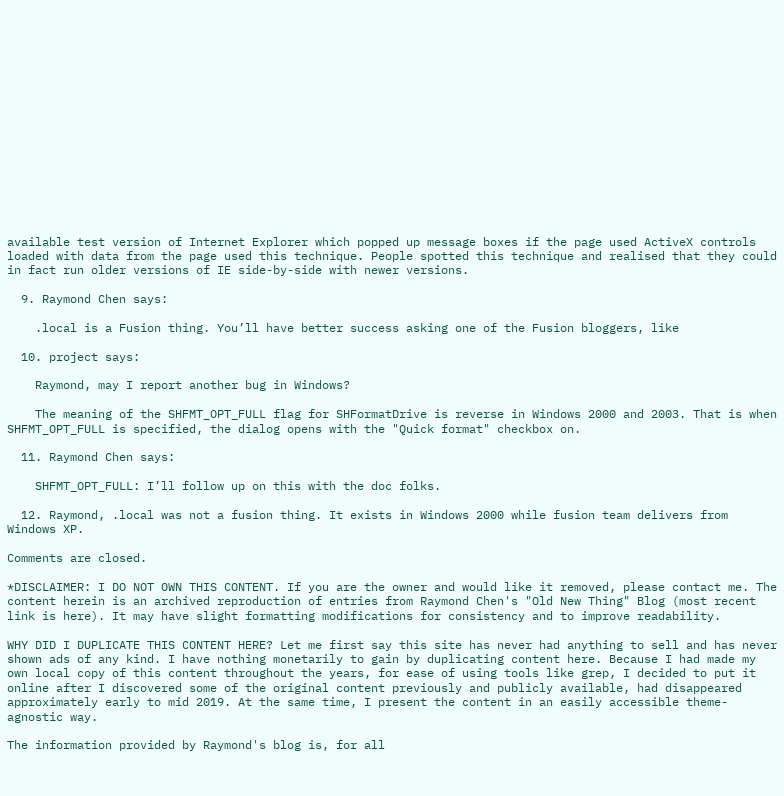available test version of Internet Explorer which popped up message boxes if the page used ActiveX controls loaded with data from the page used this technique. People spotted this technique and realised that they could in fact run older versions of IE side-by-side with newer versions.

  9. Raymond Chen says:

    .local is a Fusion thing. You’ll have better success asking one of the Fusion bloggers, like

  10. project says:

    Raymond, may I report another bug in Windows?

    The meaning of the SHFMT_OPT_FULL flag for SHFormatDrive is reverse in Windows 2000 and 2003. That is when SHFMT_OPT_FULL is specified, the dialog opens with the "Quick format" checkbox on.

  11. Raymond Chen says:

    SHFMT_OPT_FULL: I’ll follow up on this with the doc folks.

  12. Raymond, .local was not a fusion thing. It exists in Windows 2000 while fusion team delivers from Windows XP.

Comments are closed.

*DISCLAIMER: I DO NOT OWN THIS CONTENT. If you are the owner and would like it removed, please contact me. The content herein is an archived reproduction of entries from Raymond Chen's "Old New Thing" Blog (most recent link is here). It may have slight formatting modifications for consistency and to improve readability.

WHY DID I DUPLICATE THIS CONTENT HERE? Let me first say this site has never had anything to sell and has never shown ads of any kind. I have nothing monetarily to gain by duplicating content here. Because I had made my own local copy of this content throughout the years, for ease of using tools like grep, I decided to put it online after I discovered some of the original content previously and publicly available, had disappeared approximately early to mid 2019. At the same time, I present the content in an easily accessible theme-agnostic way.

The information provided by Raymond's blog is, for all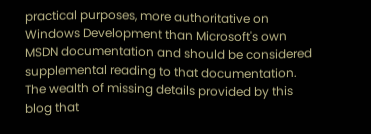practical purposes, more authoritative on Windows Development than Microsoft's own MSDN documentation and should be considered supplemental reading to that documentation. The wealth of missing details provided by this blog that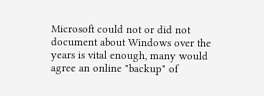Microsoft could not or did not document about Windows over the years is vital enough, many would agree an online "backup" of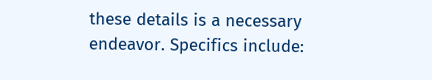these details is a necessary endeavor. Specifics include: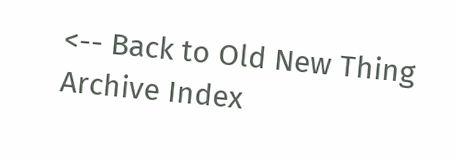<-- Back to Old New Thing Archive Index